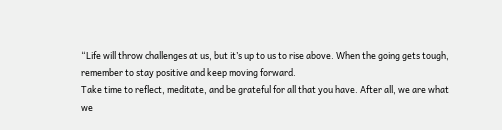“Life will throw challenges at us, but it’s up to us to rise above. When the going gets tough, remember to stay positive and keep moving forward.
Take time to reflect, meditate, and be grateful for all that you have. After all, we are what we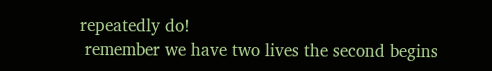repeatedly do!
 remember we have two lives the second begins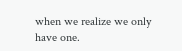when we realize we only have one.